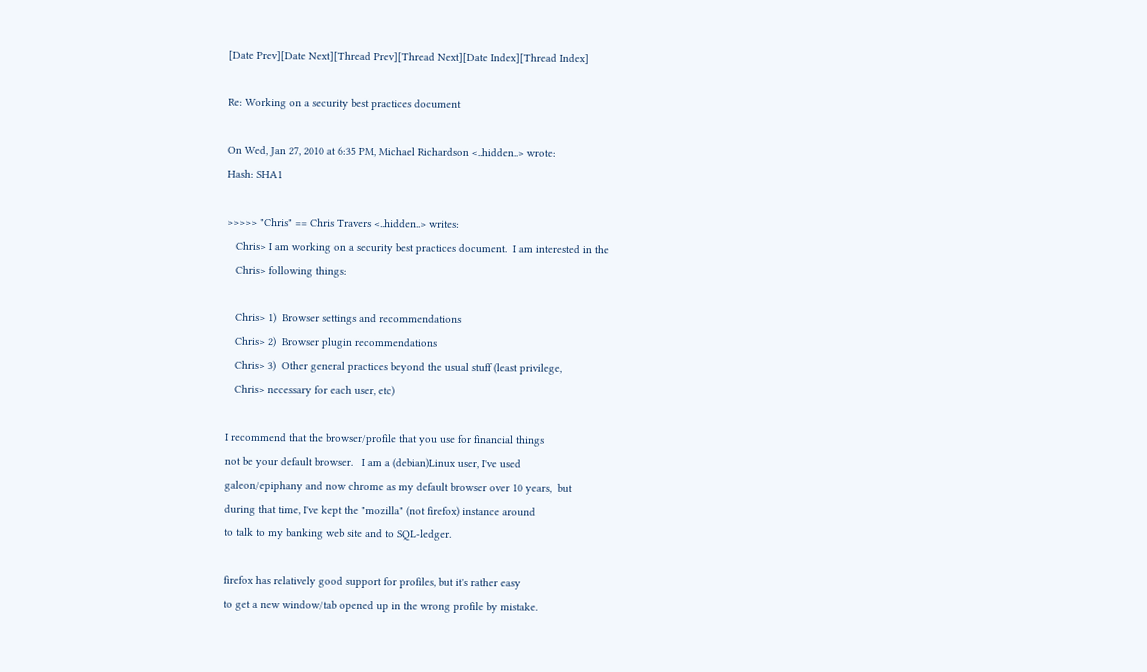[Date Prev][Date Next][Thread Prev][Thread Next][Date Index][Thread Index]

Re: Working on a security best practices document

On Wed, Jan 27, 2010 at 6:35 PM, Michael Richardson <..hidden..> wrote:
Hash: SHA1

>>>>> "Chris" == Chris Travers <..hidden..> writes:
   Chris> I am working on a security best practices document.  I am interested in the
   Chris> following things:

   Chris> 1)  Browser settings and recommendations
   Chris> 2)  Browser plugin recommendations
   Chris> 3)  Other general practices beyond the usual stuff (least privilege,
   Chris> necessary for each user, etc)

I recommend that the browser/profile that you use for financial things
not be your default browser.   I am a (debian)Linux user, I've used
galeon/epiphany and now chrome as my default browser over 10 years,  but
during that time, I've kept the "mozilla" (not firefox) instance around
to talk to my banking web site and to SQL-ledger.

firefox has relatively good support for profiles, but it's rather easy
to get a new window/tab opened up in the wrong profile by mistake.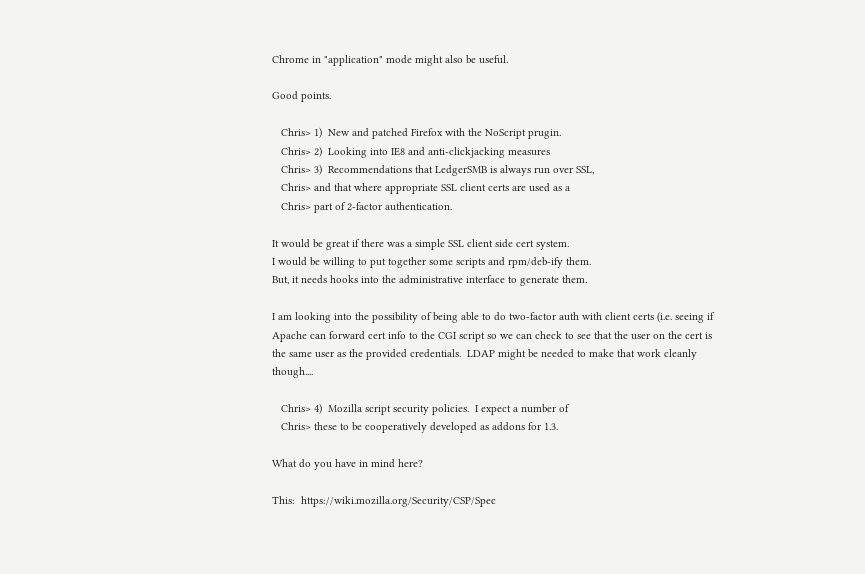Chrome in "application" mode might also be useful.

Good points.

   Chris> 1)  New and patched Firefox with the NoScript prugin.
   Chris> 2)  Looking into IE8 and anti-clickjacking measures
   Chris> 3)  Recommendations that LedgerSMB is always run over SSL,
   Chris> and that where appropriate SSL client certs are used as a
   Chris> part of 2-factor authentication.

It would be great if there was a simple SSL client side cert system.
I would be willing to put together some scripts and rpm/deb-ify them.
But, it needs hooks into the administrative interface to generate them.

I am looking into the possibility of being able to do two-factor auth with client certs (i.e. seeing if Apache can forward cert info to the CGI script so we can check to see that the user on the cert is the same user as the provided credentials.  LDAP might be needed to make that work cleanly though....

   Chris> 4)  Mozilla script security policies.  I expect a number of
   Chris> these to be cooperatively developed as addons for 1.3.

What do you have in mind here?

This:  https://wiki.mozilla.org/Security/CSP/Spec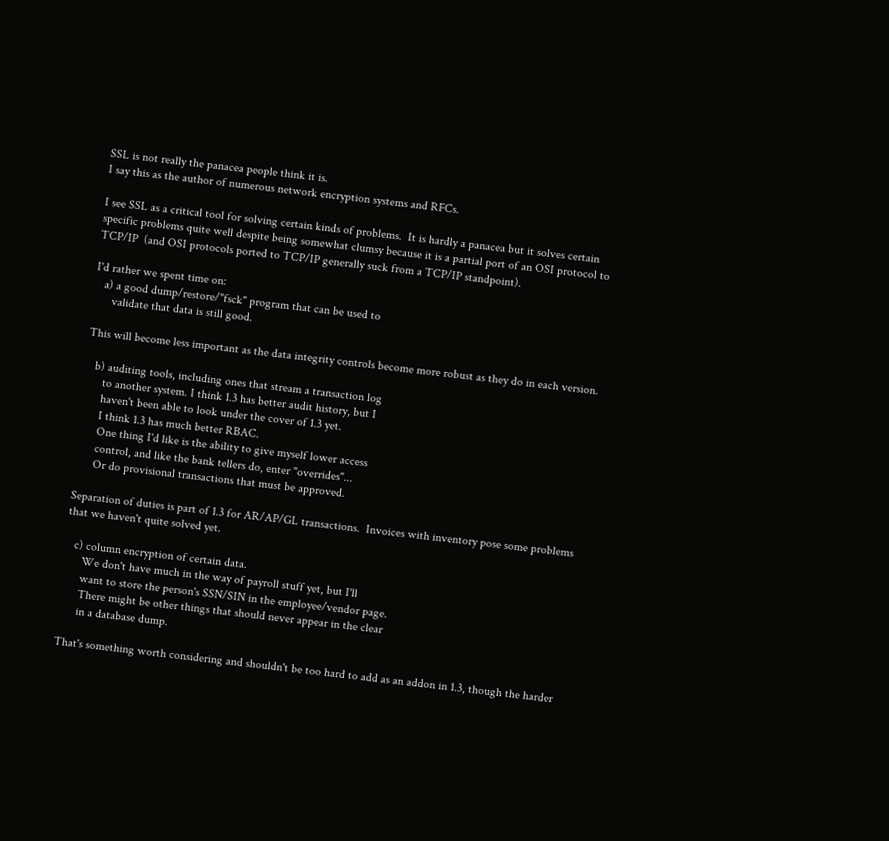SSL is not really the panacea people think it is.
I say this as the author of numerous network encryption systems and RFCs.

I see SSL as a critical tool for solving certain kinds of problems.  It is hardly a panacea but it solves certain specific problems quite well despite being somewhat clumsy because it is a partial port of an OSI protocol to TCP/IP  (and OSI protocols ported to TCP/IP generally suck from a TCP/IP standpoint).

I'd rather we spent time on:
   a) a good dump/restore/"fsck" program that can be used to
      validate that data is still good.

This will become less important as the data integrity controls become more robust as they do in each version.

   b) auditing tools, including ones that stream a transaction log
      to another system. I think 1.3 has better audit history, but I
      haven't been able to look under the cover of 1.3 yet.
      I think 1.3 has much better RBAC.
      One thing I'd like is the ability to give myself lower access
      control, and like the bank tellers do, enter "overrides"...
      Or do provisional transactions that must be approved.

Separation of duties is part of 1.3 for AR/AP/GL transactions.  Invoices with inventory pose some problems that we haven't quite solved yet.

   c) column encryption of certain data.
      We don't have much in the way of payroll stuff yet, but I'll
      want to store the person's SSN/SIN in the employee/vendor page.
      There might be other things that should never appear in the clear
      in a database dump.

That's something worth considering and shouldn't be too hard to add as an addon in 1.3, though the harder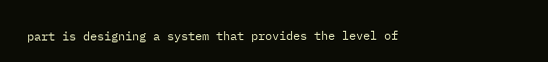part is designing a system that provides the level of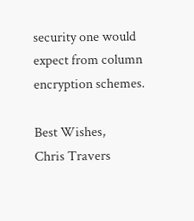security one would expect from column encryption schemes.

Best Wishes,
Chris Travers